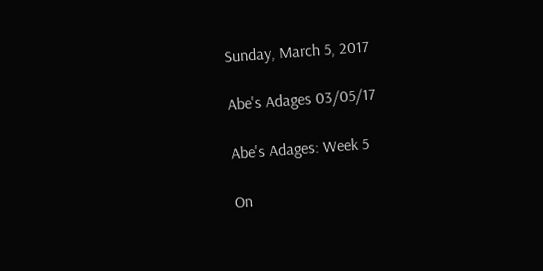Sunday, March 5, 2017

Abe's Adages 03/05/17

Abe's Adages: Week 5

On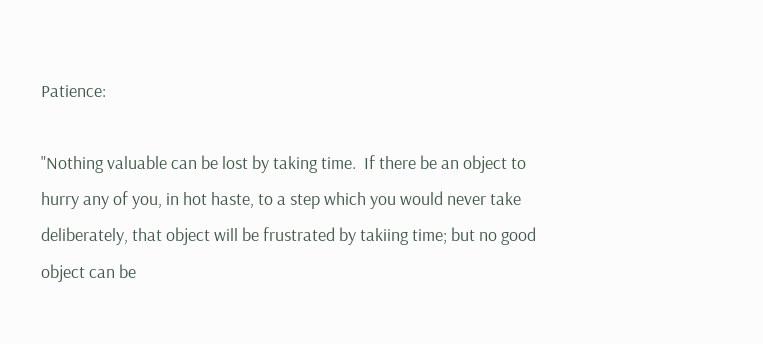Patience:

"Nothing valuable can be lost by taking time.  If there be an object to hurry any of you, in hot haste, to a step which you would never take deliberately, that object will be frustrated by takiing time; but no good object can be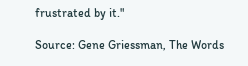frustrated by it."

Source: Gene Griessman, The Words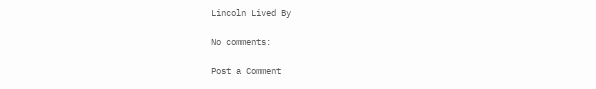Lincoln Lived By

No comments:

Post a Comment